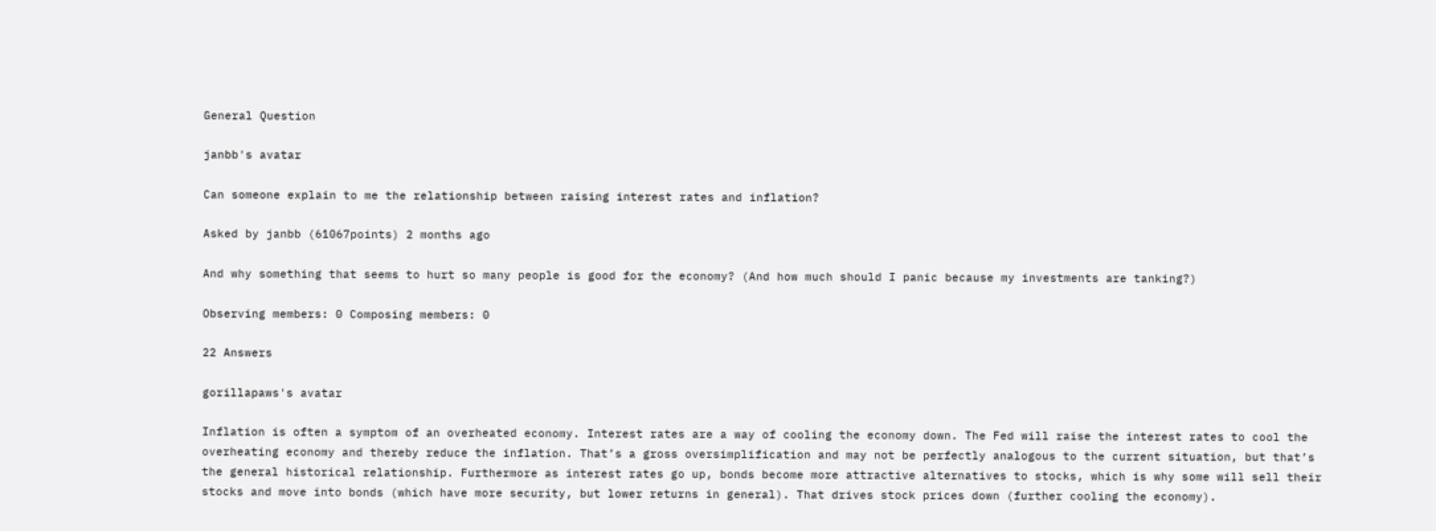General Question

janbb's avatar

Can someone explain to me the relationship between raising interest rates and inflation?

Asked by janbb (61067points) 2 months ago

And why something that seems to hurt so many people is good for the economy? (And how much should I panic because my investments are tanking?)

Observing members: 0 Composing members: 0

22 Answers

gorillapaws's avatar

Inflation is often a symptom of an overheated economy. Interest rates are a way of cooling the economy down. The Fed will raise the interest rates to cool the overheating economy and thereby reduce the inflation. That’s a gross oversimplification and may not be perfectly analogous to the current situation, but that’s the general historical relationship. Furthermore as interest rates go up, bonds become more attractive alternatives to stocks, which is why some will sell their stocks and move into bonds (which have more security, but lower returns in general). That drives stock prices down (further cooling the economy).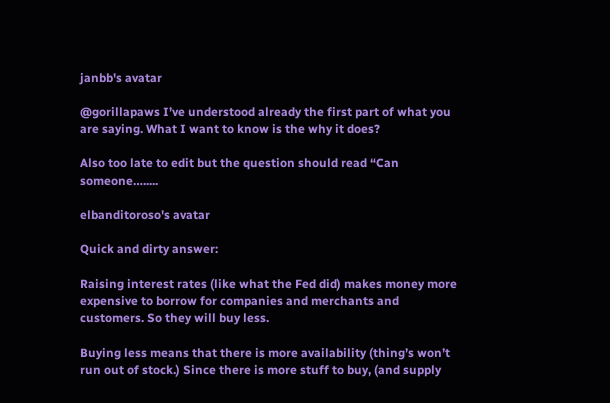janbb's avatar

@gorillapaws I’ve understood already the first part of what you are saying. What I want to know is the why it does?

Also too late to edit but the question should read “Can someone….....

elbanditoroso's avatar

Quick and dirty answer:

Raising interest rates (like what the Fed did) makes money more expensive to borrow for companies and merchants and customers. So they will buy less.

Buying less means that there is more availability (thing’s won’t run out of stock.) Since there is more stuff to buy, (and supply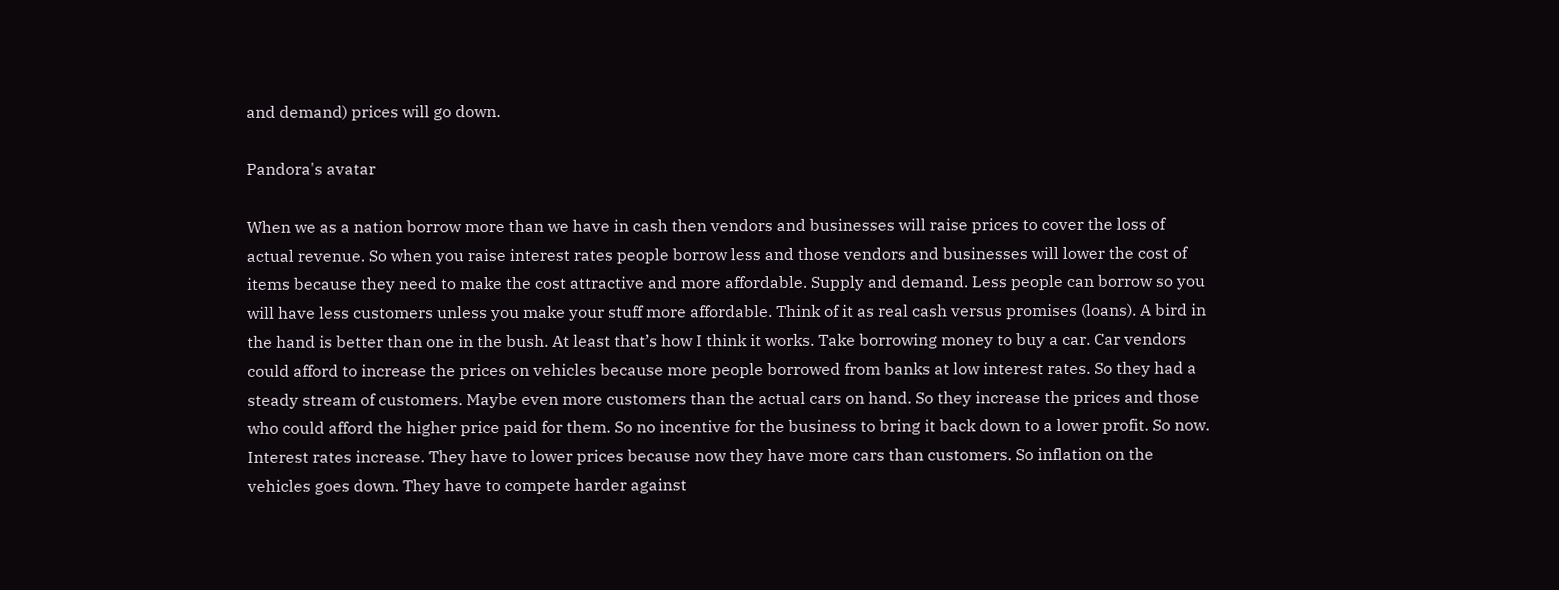and demand) prices will go down.

Pandora's avatar

When we as a nation borrow more than we have in cash then vendors and businesses will raise prices to cover the loss of actual revenue. So when you raise interest rates people borrow less and those vendors and businesses will lower the cost of items because they need to make the cost attractive and more affordable. Supply and demand. Less people can borrow so you will have less customers unless you make your stuff more affordable. Think of it as real cash versus promises (loans). A bird in the hand is better than one in the bush. At least that’s how I think it works. Take borrowing money to buy a car. Car vendors could afford to increase the prices on vehicles because more people borrowed from banks at low interest rates. So they had a steady stream of customers. Maybe even more customers than the actual cars on hand. So they increase the prices and those who could afford the higher price paid for them. So no incentive for the business to bring it back down to a lower profit. So now. Interest rates increase. They have to lower prices because now they have more cars than customers. So inflation on the vehicles goes down. They have to compete harder against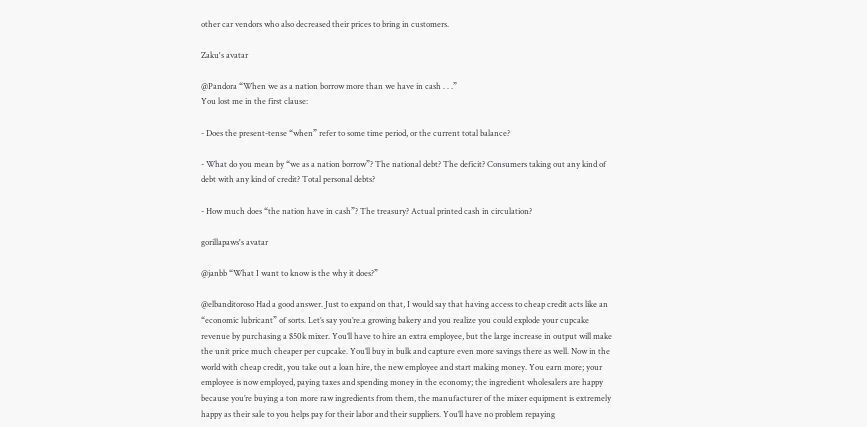other car vendors who also decreased their prices to bring in customers.

Zaku's avatar

@Pandora “When we as a nation borrow more than we have in cash . . .”
You lost me in the first clause:

- Does the present-tense “when” refer to some time period, or the current total balance?

- What do you mean by “we as a nation borrow”? The national debt? The deficit? Consumers taking out any kind of debt with any kind of credit? Total personal debts?

- How much does “the nation have in cash”? The treasury? Actual printed cash in circulation?

gorillapaws's avatar

@janbb “What I want to know is the why it does?”

@elbanditoroso Had a good answer. Just to expand on that, I would say that having access to cheap credit acts like an “economic lubricant” of sorts. Let’s say you’re.a growing bakery and you realize you could explode your cupcake revenue by purchasing a $50k mixer. You’ll have to hire an extra employee, but the large increase in output will make the unit price much cheaper per cupcake. You’ll buy in bulk and capture even more savings there as well. Now in the world with cheap credit, you take out a loan hire, the new employee and start making money. You earn more; your employee is now employed, paying taxes and spending money in the economy; the ingredient wholesalers are happy because you’re buying a ton more raw ingredients from them, the manufacturer of the mixer equipment is extremely happy as their sale to you helps pay for their labor and their suppliers. You’ll have no problem repaying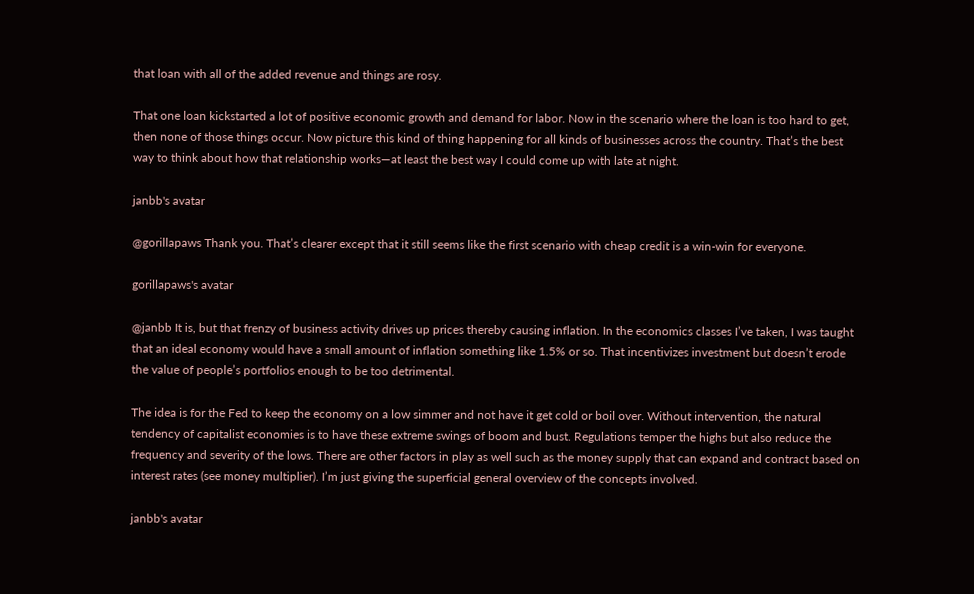that loan with all of the added revenue and things are rosy.

That one loan kickstarted a lot of positive economic growth and demand for labor. Now in the scenario where the loan is too hard to get, then none of those things occur. Now picture this kind of thing happening for all kinds of businesses across the country. That’s the best way to think about how that relationship works—at least the best way I could come up with late at night.

janbb's avatar

@gorillapaws Thank you. That’s clearer except that it still seems like the first scenario with cheap credit is a win-win for everyone.

gorillapaws's avatar

@janbb It is, but that frenzy of business activity drives up prices thereby causing inflation. In the economics classes I’ve taken, I was taught that an ideal economy would have a small amount of inflation something like 1.5% or so. That incentivizes investment but doesn’t erode the value of people’s portfolios enough to be too detrimental.

The idea is for the Fed to keep the economy on a low simmer and not have it get cold or boil over. Without intervention, the natural tendency of capitalist economies is to have these extreme swings of boom and bust. Regulations temper the highs but also reduce the frequency and severity of the lows. There are other factors in play as well such as the money supply that can expand and contract based on interest rates (see money multiplier). I’m just giving the superficial general overview of the concepts involved.

janbb's avatar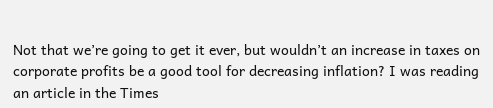Not that we’re going to get it ever, but wouldn’t an increase in taxes on corporate profits be a good tool for decreasing inflation? I was reading an article in the Times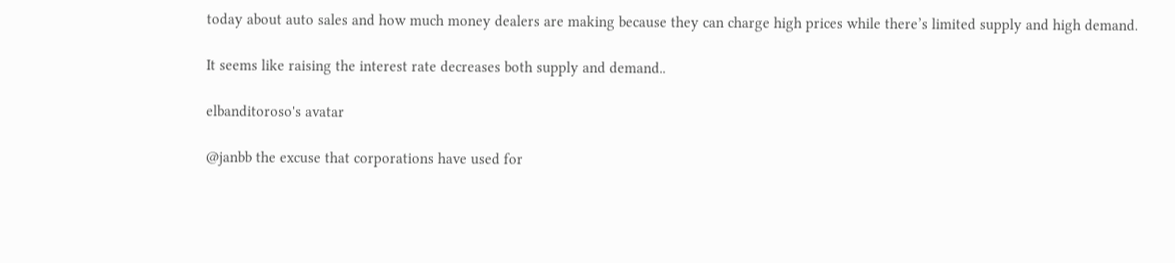today about auto sales and how much money dealers are making because they can charge high prices while there’s limited supply and high demand.

It seems like raising the interest rate decreases both supply and demand..

elbanditoroso's avatar

@janbb the excuse that corporations have used for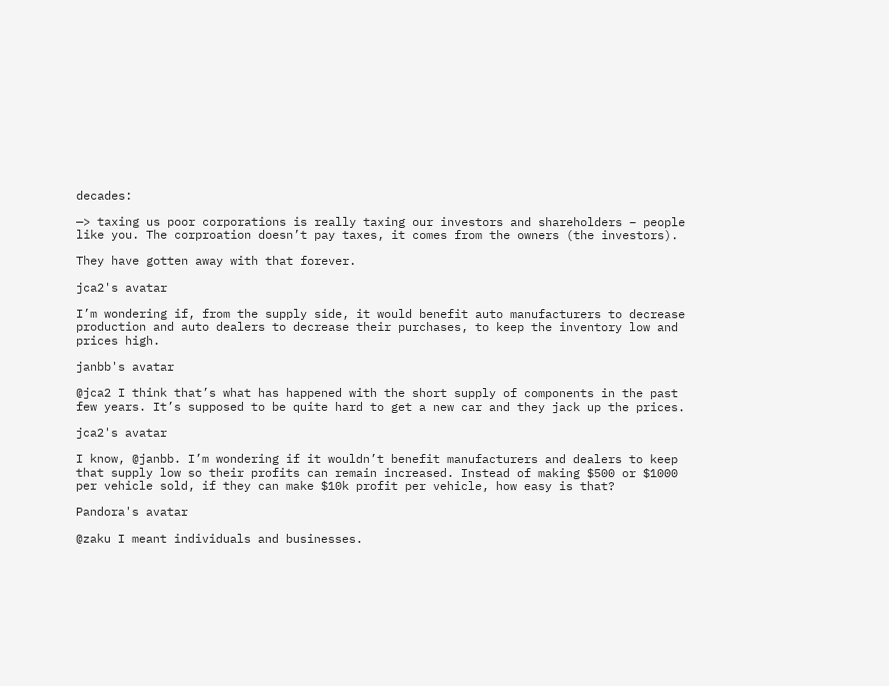decades:

—> taxing us poor corporations is really taxing our investors and shareholders – people like you. The corproation doesn’t pay taxes, it comes from the owners (the investors).

They have gotten away with that forever.

jca2's avatar

I’m wondering if, from the supply side, it would benefit auto manufacturers to decrease production and auto dealers to decrease their purchases, to keep the inventory low and prices high.

janbb's avatar

@jca2 I think that’s what has happened with the short supply of components in the past few years. It’s supposed to be quite hard to get a new car and they jack up the prices.

jca2's avatar

I know, @janbb. I’m wondering if it wouldn’t benefit manufacturers and dealers to keep that supply low so their profits can remain increased. Instead of making $500 or $1000 per vehicle sold, if they can make $10k profit per vehicle, how easy is that?

Pandora's avatar

@zaku I meant individuals and businesses.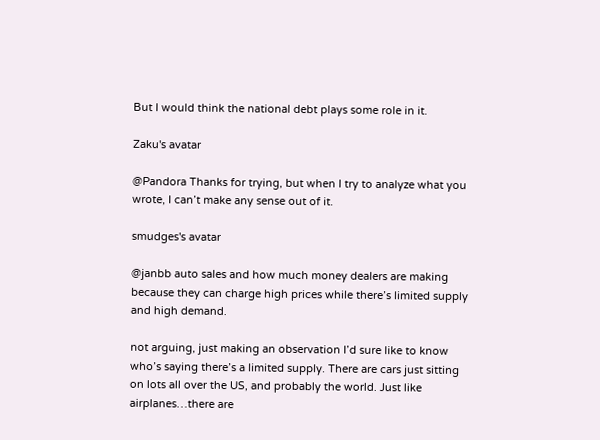But I would think the national debt plays some role in it.

Zaku's avatar

@Pandora Thanks for trying, but when I try to analyze what you wrote, I can’t make any sense out of it.

smudges's avatar

@janbb auto sales and how much money dealers are making because they can charge high prices while there’s limited supply and high demand.

not arguing, just making an observation I’d sure like to know who’s saying there’s a limited supply. There are cars just sitting on lots all over the US, and probably the world. Just like airplanes…there are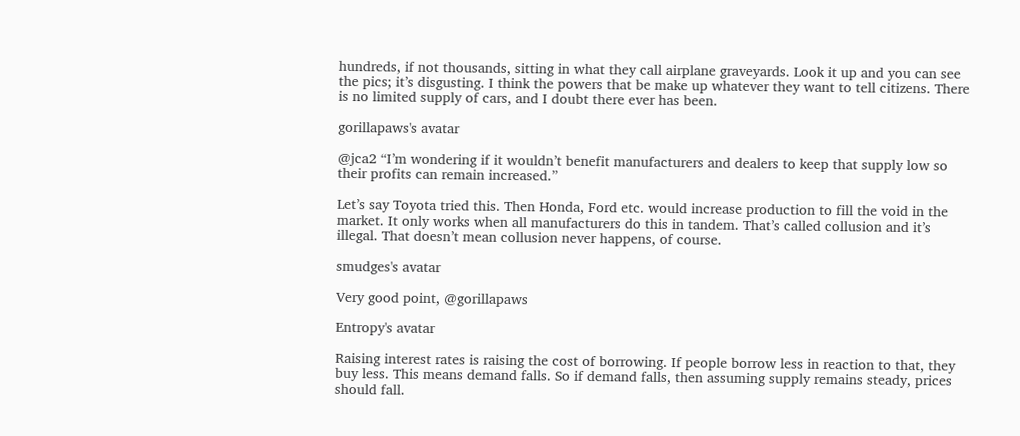hundreds, if not thousands, sitting in what they call airplane graveyards. Look it up and you can see the pics; it’s disgusting. I think the powers that be make up whatever they want to tell citizens. There is no limited supply of cars, and I doubt there ever has been.

gorillapaws's avatar

@jca2 “I’m wondering if it wouldn’t benefit manufacturers and dealers to keep that supply low so their profits can remain increased.”

Let’s say Toyota tried this. Then Honda, Ford etc. would increase production to fill the void in the market. It only works when all manufacturers do this in tandem. That’s called collusion and it’s illegal. That doesn’t mean collusion never happens, of course.

smudges's avatar

Very good point, @gorillapaws

Entropy's avatar

Raising interest rates is raising the cost of borrowing. If people borrow less in reaction to that, they buy less. This means demand falls. So if demand falls, then assuming supply remains steady, prices should fall.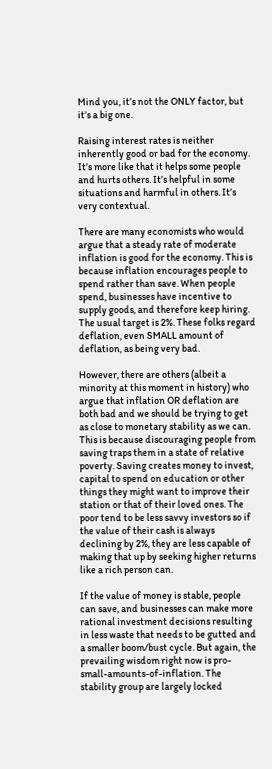Mind you, it’s not the ONLY factor, but it’s a big one.

Raising interest rates is neither inherently good or bad for the economy. It’s more like that it helps some people and hurts others. It’s helpful in some situations and harmful in others. It’s very contextual.

There are many economists who would argue that a steady rate of moderate inflation is good for the economy. This is because inflation encourages people to spend rather than save. When people spend, businesses have incentive to supply goods, and therefore keep hiring. The usual target is 2%. These folks regard deflation, even SMALL amount of deflation, as being very bad.

However, there are others (albeit a minority at this moment in history) who argue that inflation OR deflation are both bad and we should be trying to get as close to monetary stability as we can. This is because discouraging people from saving traps them in a state of relative poverty. Saving creates money to invest, capital to spend on education or other things they might want to improve their station or that of their loved ones. The poor tend to be less savvy investors so if the value of their cash is always declining by 2%, they are less capable of making that up by seeking higher returns like a rich person can.

If the value of money is stable, people can save, and businesses can make more rational investment decisions resulting in less waste that needs to be gutted and a smaller boom/bust cycle. But again, the prevailing wisdom right now is pro-small-amounts-of-inflation. The stability group are largely locked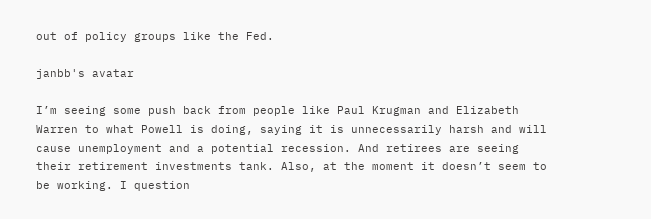out of policy groups like the Fed.

janbb's avatar

I’m seeing some push back from people like Paul Krugman and Elizabeth Warren to what Powell is doing, saying it is unnecessarily harsh and will cause unemployment and a potential recession. And retirees are seeing their retirement investments tank. Also, at the moment it doesn’t seem to be working. I question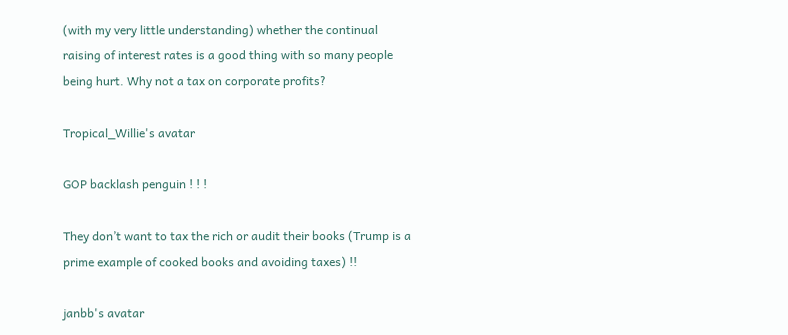(with my very little understanding) whether the continual raising of interest rates is a good thing with so many people being hurt. Why not a tax on corporate profits?

Tropical_Willie's avatar

GOP backlash penguin ! ! !

They don’t want to tax the rich or audit their books (Trump is a prime example of cooked books and avoiding taxes) !!

janbb's avatar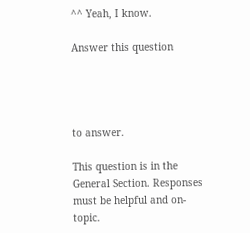^^ Yeah, I know.

Answer this question




to answer.

This question is in the General Section. Responses must be helpful and on-topic.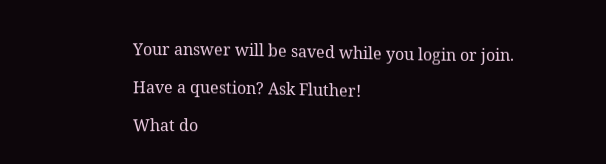Your answer will be saved while you login or join.

Have a question? Ask Fluther!

What do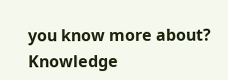you know more about?
Knowledge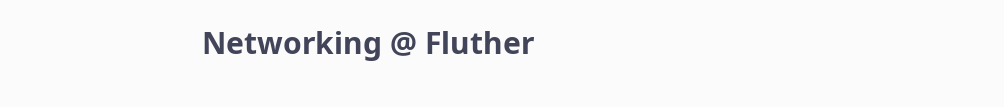Networking @ Fluther